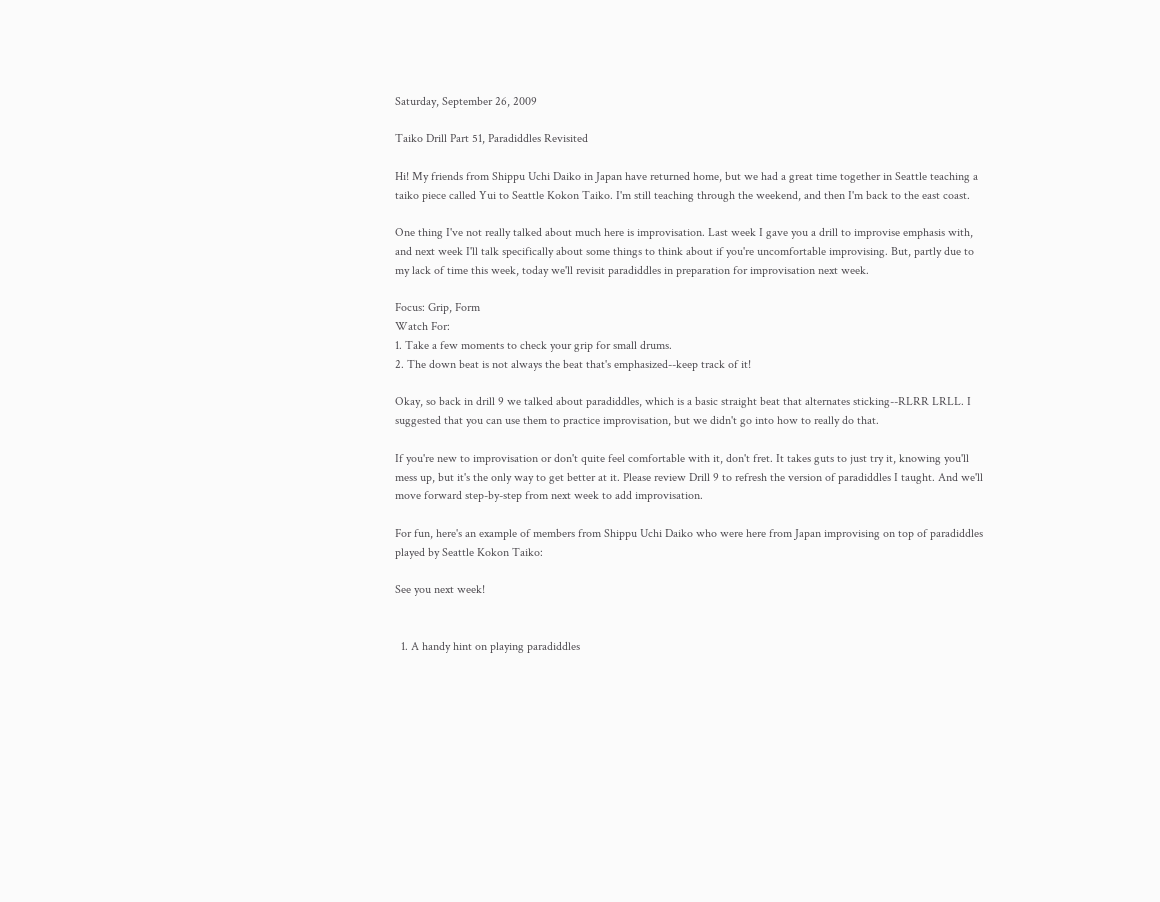Saturday, September 26, 2009

Taiko Drill Part 51, Paradiddles Revisited

Hi! My friends from Shippu Uchi Daiko in Japan have returned home, but we had a great time together in Seattle teaching a taiko piece called Yui to Seattle Kokon Taiko. I'm still teaching through the weekend, and then I'm back to the east coast.

One thing I've not really talked about much here is improvisation. Last week I gave you a drill to improvise emphasis with, and next week I'll talk specifically about some things to think about if you're uncomfortable improvising. But, partly due to my lack of time this week, today we'll revisit paradiddles in preparation for improvisation next week.

Focus: Grip, Form
Watch For:
1. Take a few moments to check your grip for small drums.
2. The down beat is not always the beat that's emphasized--keep track of it!

Okay, so back in drill 9 we talked about paradiddles, which is a basic straight beat that alternates sticking--RLRR LRLL. I suggested that you can use them to practice improvisation, but we didn't go into how to really do that.

If you're new to improvisation or don't quite feel comfortable with it, don't fret. It takes guts to just try it, knowing you'll mess up, but it's the only way to get better at it. Please review Drill 9 to refresh the version of paradiddles I taught. And we'll move forward step-by-step from next week to add improvisation.

For fun, here's an example of members from Shippu Uchi Daiko who were here from Japan improvising on top of paradiddles played by Seattle Kokon Taiko:

See you next week!


  1. A handy hint on playing paradiddles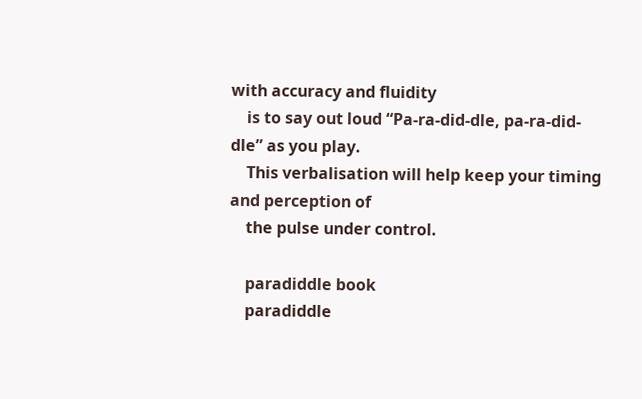with accuracy and fluidity
    is to say out loud “Pa-ra-did-dle, pa-ra-did-dle” as you play.
    This verbalisation will help keep your timing and perception of
    the pulse under control.

    paradiddle book
    paradiddle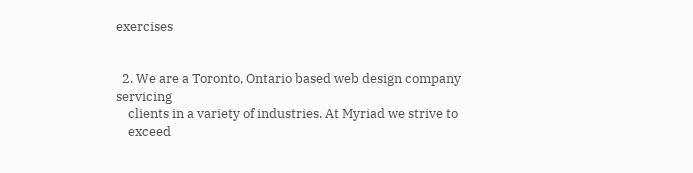exercises


  2. We are a Toronto, Ontario based web design company servicing
    clients in a variety of industries. At Myriad we strive to
    exceed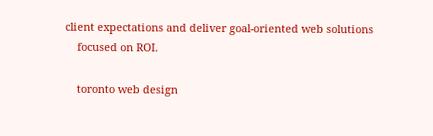client expectations and deliver goal-oriented web solutions
    focused on ROI.

    toronto web design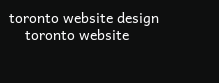toronto website design
    toronto website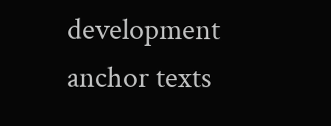development anchor texts